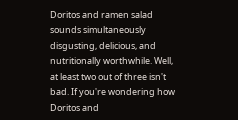Doritos and ramen salad sounds simultaneously disgusting, delicious, and nutritionally worthwhile. Well, at least two out of three isn't bad. If you're wondering how Doritos and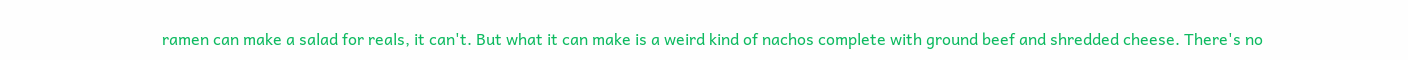ramen can make a salad for reals, it can't. But what it can make is a weird kind of nachos complete with ground beef and shredded cheese. There's no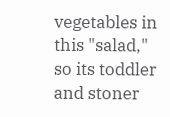vegetables in this "salad," so its toddler and stoner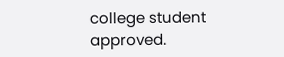college student approved.